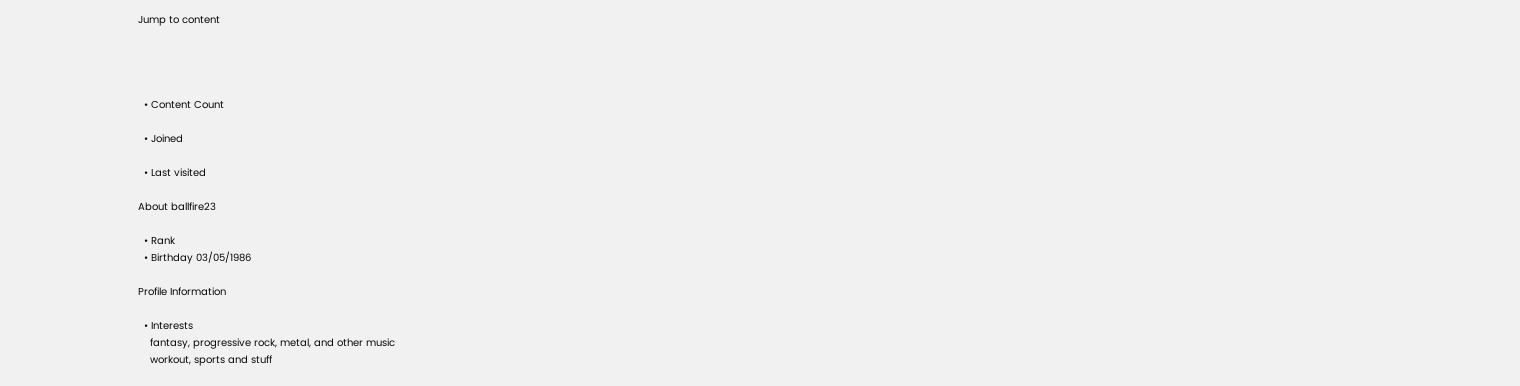Jump to content




  • Content Count

  • Joined

  • Last visited

About ballfire23

  • Rank
  • Birthday 03/05/1986

Profile Information

  • Interests
    fantasy, progressive rock, metal, and other music
    workout, sports and stuff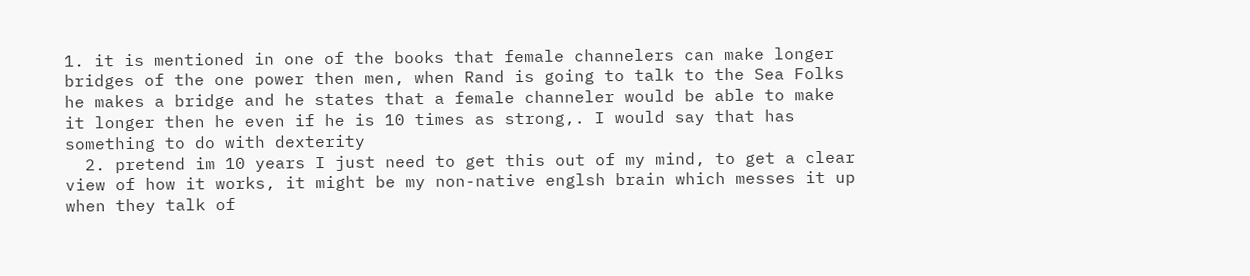1. it is mentioned in one of the books that female channelers can make longer bridges of the one power then men, when Rand is going to talk to the Sea Folks he makes a bridge and he states that a female channeler would be able to make it longer then he even if he is 10 times as strong,. I would say that has something to do with dexterity
  2. pretend im 10 years I just need to get this out of my mind, to get a clear view of how it works, it might be my non-native englsh brain which messes it up when they talk of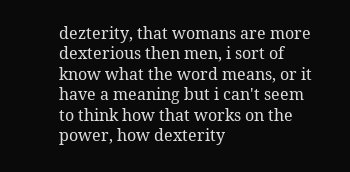dezterity, that womans are more dexterious then men, i sort of know what the word means, or it have a meaning but i can't seem to think how that works on the power, how dexterity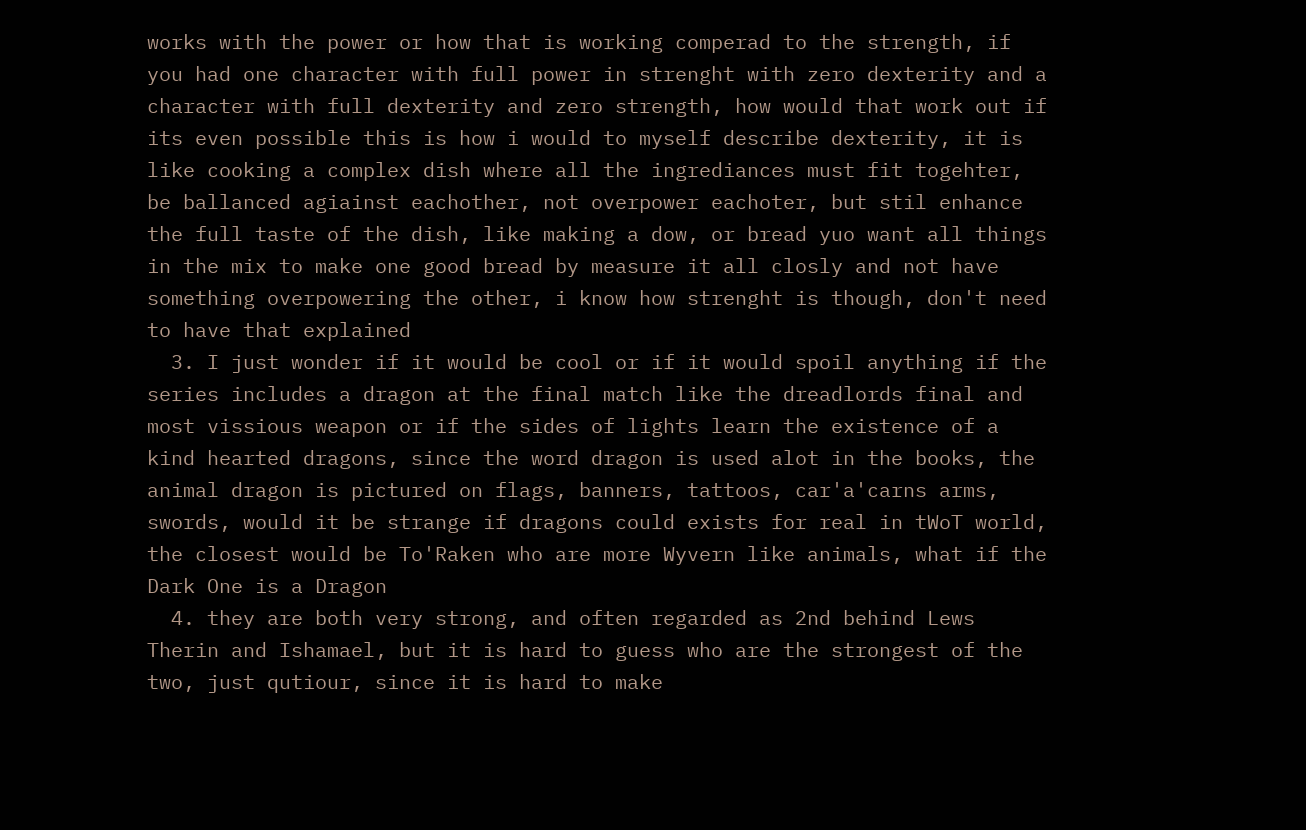works with the power or how that is working comperad to the strength, if you had one character with full power in strenght with zero dexterity and a character with full dexterity and zero strength, how would that work out if its even possible this is how i would to myself describe dexterity, it is like cooking a complex dish where all the ingrediances must fit togehter, be ballanced agiainst eachother, not overpower eachoter, but stil enhance the full taste of the dish, like making a dow, or bread yuo want all things in the mix to make one good bread by measure it all closly and not have something overpowering the other, i know how strenght is though, don't need to have that explained
  3. I just wonder if it would be cool or if it would spoil anything if the series includes a dragon at the final match like the dreadlords final and most vissious weapon or if the sides of lights learn the existence of a kind hearted dragons, since the word dragon is used alot in the books, the animal dragon is pictured on flags, banners, tattoos, car'a'carns arms, swords, would it be strange if dragons could exists for real in tWoT world, the closest would be To'Raken who are more Wyvern like animals, what if the Dark One is a Dragon
  4. they are both very strong, and often regarded as 2nd behind Lews Therin and Ishamael, but it is hard to guess who are the strongest of the two, just qutiour, since it is hard to make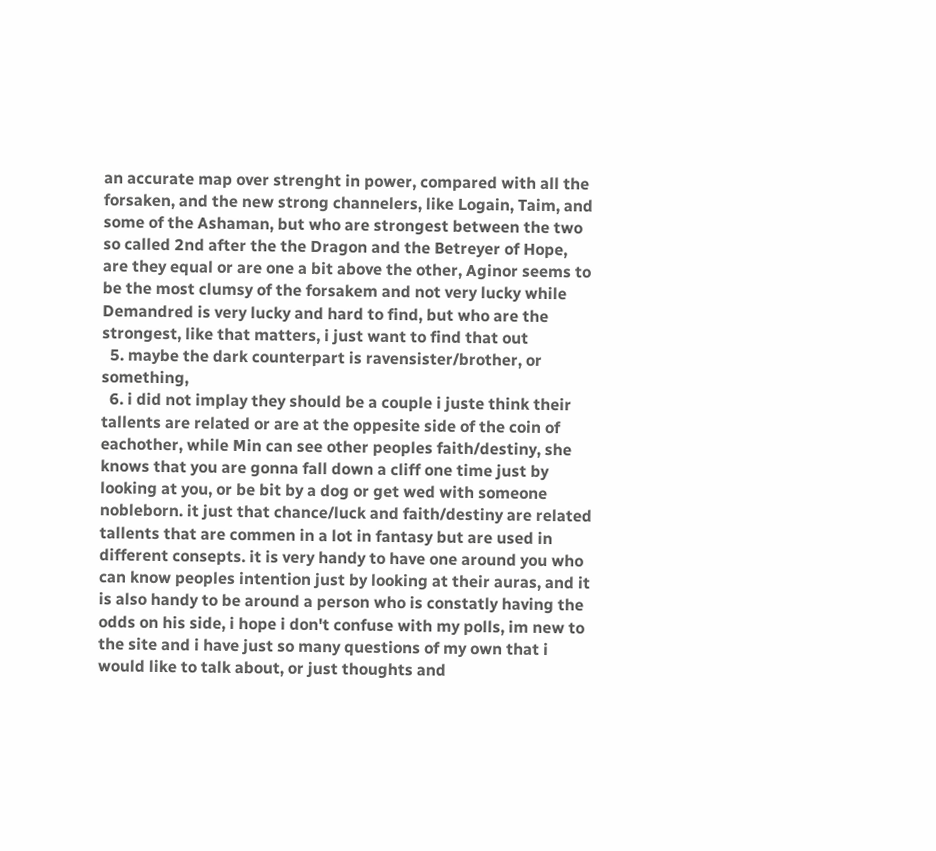an accurate map over strenght in power, compared with all the forsaken, and the new strong channelers, like Logain, Taim, and some of the Ashaman, but who are strongest between the two so called 2nd after the the Dragon and the Betreyer of Hope, are they equal or are one a bit above the other, Aginor seems to be the most clumsy of the forsakem and not very lucky while Demandred is very lucky and hard to find, but who are the strongest, like that matters, i just want to find that out
  5. maybe the dark counterpart is ravensister/brother, or something,
  6. i did not implay they should be a couple i juste think their tallents are related or are at the oppesite side of the coin of eachother, while Min can see other peoples faith/destiny, she knows that you are gonna fall down a cliff one time just by looking at you, or be bit by a dog or get wed with someone nobleborn. it just that chance/luck and faith/destiny are related tallents that are commen in a lot in fantasy but are used in different consepts. it is very handy to have one around you who can know peoples intention just by looking at their auras, and it is also handy to be around a person who is constatly having the odds on his side, i hope i don't confuse with my polls, im new to the site and i have just so many questions of my own that i would like to talk about, or just thoughts and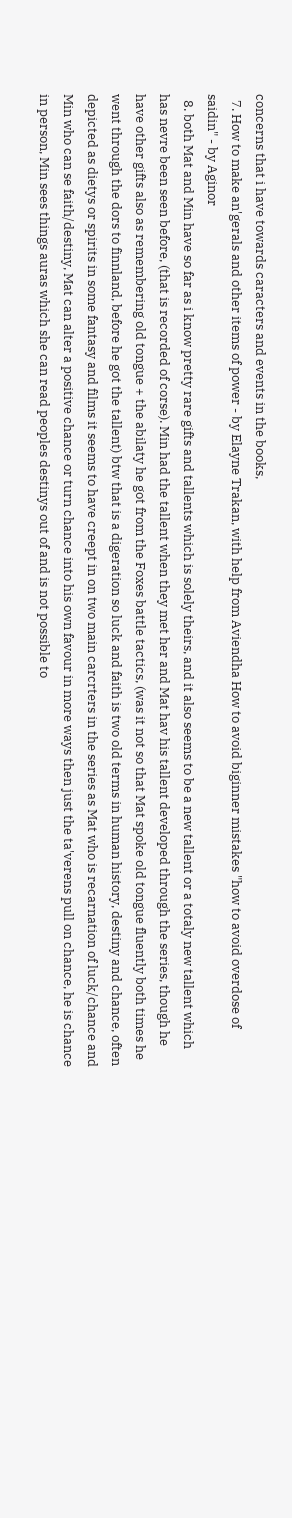concerns that i have towards caracters and events in the books,
  7. How to make an'gerals and other items of power - by Elayne Trakan, with help from Aviendha How to avoid biginner mistakes "how to avoid overdose of saidin" - by Aginor
  8. both Mat and Min have so far as i know pretty rare gifts and tallents which is solely theirs, and it also seems to be a new tallent or a totaly new tallent which has nevre been seen before, (that is recorded of corse). Min had the tallent when they met her and Mat hav his tallent developed through the series, though he have other gifts also as remembering old tongue + the abilaty he got from the Foxes battle tactics, (was it not so that Mat spoke old tongue fluently both times he went through the dors to finnland, before he got the tallent) btw that is a digeration so luck and faith is two old terms in human history, destiny and chance, often depicted as dietys or spirits in some fantasy and films it seems to have creept in on two main carcrters in the series as Mat who is recarnation of luck/chance and Min who can se faith/destiny, Mat can alter a positive chance or turn chance into his own favour in more ways then just the ta'verens pull on chance, he is chance in person, Min sees things auras which she can read peoples destinys out of and is not possible to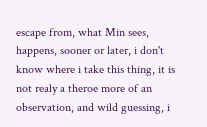escape from, what Min sees, happens, sooner or later, i don't know where i take this thing, it is not realy a theroe more of an observation, and wild guessing, i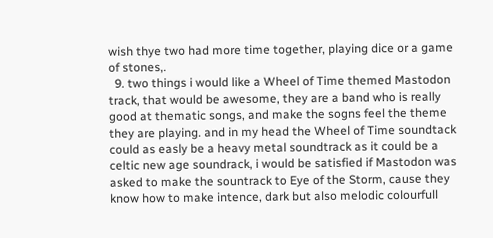wish thye two had more time together, playing dice or a game of stones,.
  9. two things i would like a Wheel of Time themed Mastodon track, that would be awesome, they are a band who is really good at thematic songs, and make the sogns feel the theme they are playing. and in my head the Wheel of Time soundtack could as easly be a heavy metal soundtrack as it could be a celtic new age soundrack, i would be satisfied if Mastodon was asked to make the sountrack to Eye of the Storm, cause they know how to make intence, dark but also melodic colourfull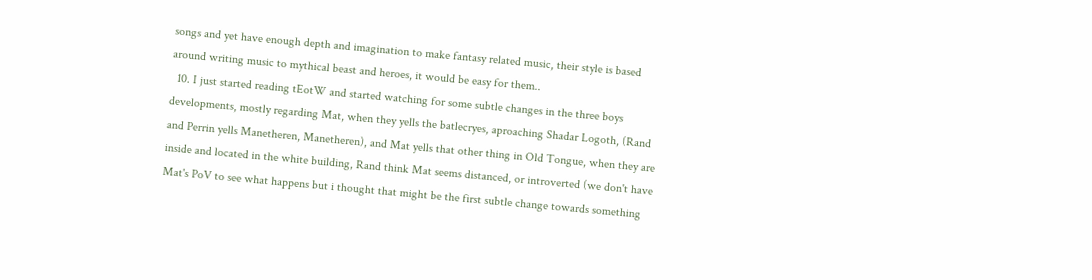songs and yet have enough depth and imagination to make fantasy related music, their style is based around writing music to mythical beast and heroes, it would be easy for them..
  10. I just started reading tEotW and started watching for some subtle changes in the three boys developments, mostly regarding Mat, when they yells the batlecryes, aproaching Shadar Logoth, (Rand and Perrin yells Manetheren, Manetheren), and Mat yells that other thing in Old Tongue, when they are inside and located in the white building, Rand think Mat seems distanced, or introverted (we don't have Mat's PoV to see what happens but i thought that might be the first subtle change towards something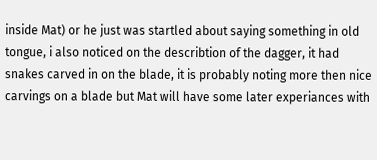inside Mat) or he just was startled about saying something in old tongue, i also noticed on the describtion of the dagger, it had snakes carved in on the blade, it is probably noting more then nice carvings on a blade but Mat will have some later experiances with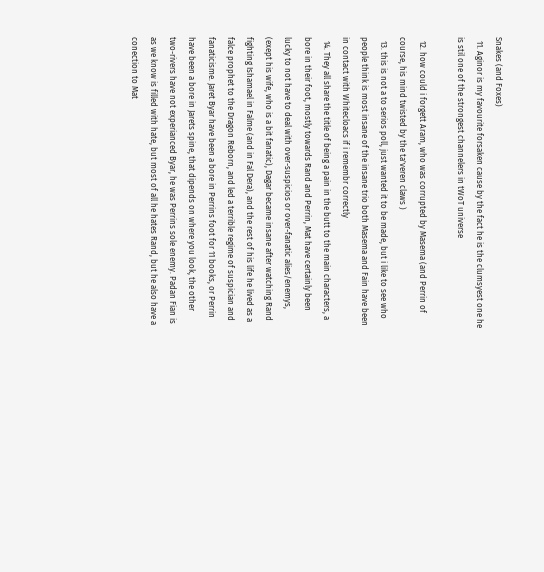Snakes (and Foxes)
  11. Aginor is my favourite forsaken cause by the fact he is the clumsyest one he is stil one of the strongest channelers in tWoT universe

  12. how could i forgett Aram, who was corrupted by Masema (and Perrin of course, his mind twisted by the ta'veren claws )
  13. this is not a to serios poll, just wanted it to be made, but i like to see who people think is most insane of the insane trio both Masema and Fain have been in contact with Whitecloacs if i remembr correctly
  14. They all share the title of being a pain in the butt to the main characters, a bore in their foot, mostly towards Rand and Perrin, Mat have certainly been lucky to not have to deal with over-suspicios or over-fanatic alies/enemys, (exept his wife, who is a bit fanatic), Dagar became insane after watching Rand fighting Ishamael in Falme (and in Fal Dera), and the rest of his life he lived as a falce prophet to the Dragon Reborn, and led a terrible regime of suspician and fanaticisme. Jaret Byar have been a bore in Perrins foot for 11 books, or Perrin have been a bore in Jarets spine, that dipends on where you look, the other two-rivers have not experianced Byar, he was Perrins sole enemy. Padan Fian is as we know is filled with hate, but most of all he hates Rand, but he also have a conection to Mat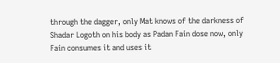through the dagger, only Mat knows of the darkness of Shadar Logoth on his body as Padan Fain dose now, only Fain consumes it and uses it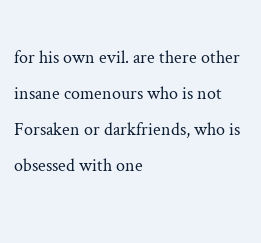for his own evil. are there other insane comenours who is not Forsaken or darkfriends, who is obsessed with one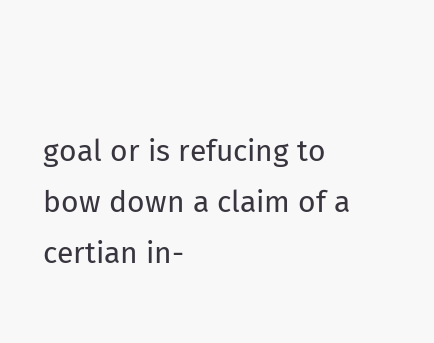goal or is refucing to bow down a claim of a certian in-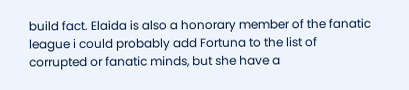build fact. Elaida is also a honorary member of the fanatic league i could probably add Fortuna to the list of corrupted or fanatic minds, but she have a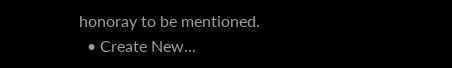honoray to be mentioned.
  • Create New...